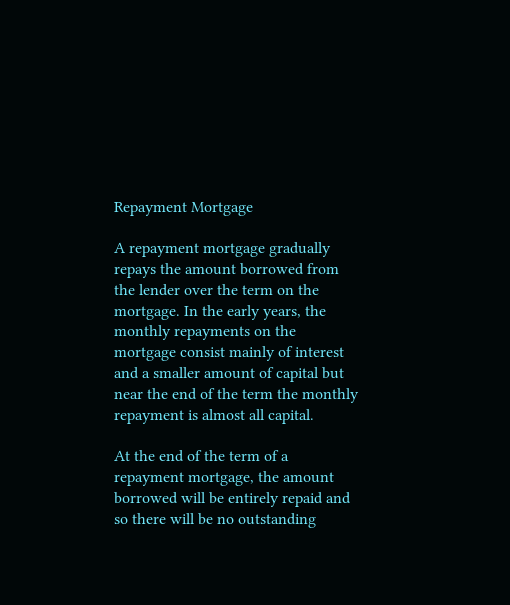Repayment Mortgage

A repayment mortgage gradually repays the amount borrowed from the lender over the term on the mortgage. In the early years, the monthly repayments on the mortgage consist mainly of interest and a smaller amount of capital but near the end of the term the monthly repayment is almost all capital.

At the end of the term of a repayment mortgage, the amount borrowed will be entirely repaid and so there will be no outstanding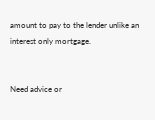amount to pay to the lender unlike an interest only mortgage.


Need advice or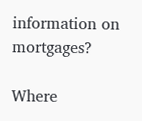information on mortgages?

Where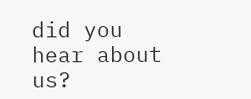did you hear about us?